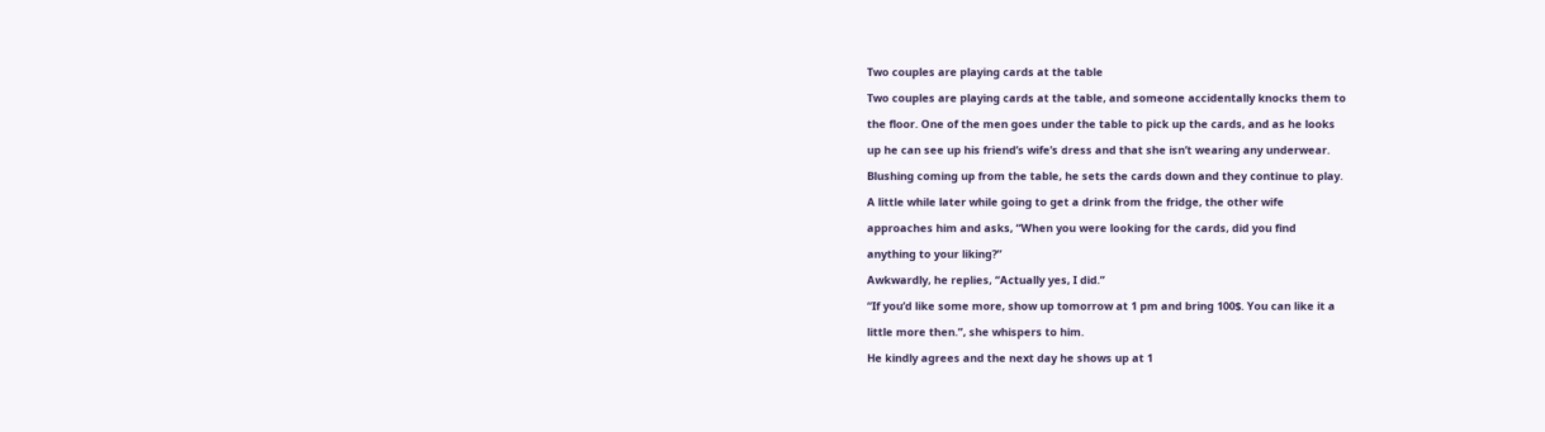Two couples are playing cards at the table

Two couples are playing cards at the table, and someone accidentally knocks them to

the floor. One of the men goes under the table to pick up the cards, and as he looks

up he can see up his friend’s wife’s dress and that she isn’t wearing any underwear.

Blushing coming up from the table, he sets the cards down and they continue to play.

A little while later while going to get a drink from the fridge, the other wife

approaches him and asks, “When you were looking for the cards, did you find

anything to your liking?”

Awkwardly, he replies, “Actually yes, I did.”

“If you’d like some more, show up tomorrow at 1 pm and bring 100$. You can like it a

little more then.”, she whispers to him.

He kindly agrees and the next day he shows up at 1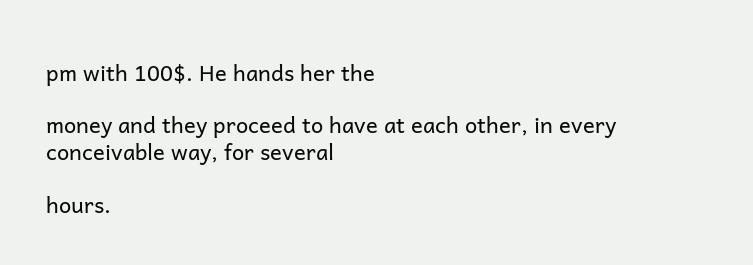pm with 100$. He hands her the

money and they proceed to have at each other, in every conceivable way, for several

hours.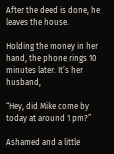After the deed is done, he leaves the house.

Holding the money in her hand, the phone rings 10 minutes later. It’s her husband,

“Hey, did Mike come by today at around 1 pm?”

Ashamed and a little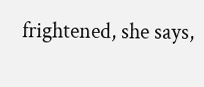frightened, she says,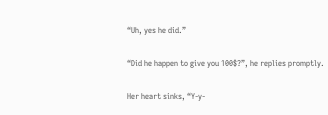“Uh, yes he did.”

“Did he happen to give you 100$?”, he replies promptly.

Her heart sinks, “Y-y-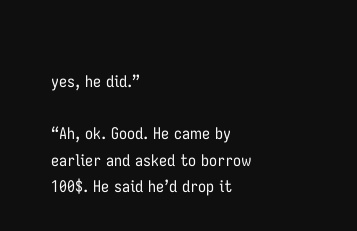yes, he did.”

“Ah, ok. Good. He came by earlier and asked to borrow 100$. He said he’d drop it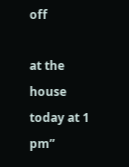off

at the house today at 1 pm”